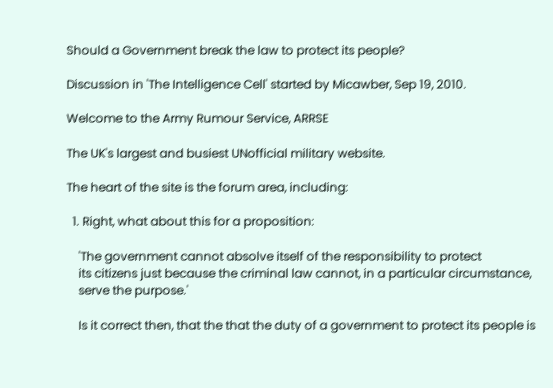Should a Government break the law to protect its people?

Discussion in 'The Intelligence Cell' started by Micawber, Sep 19, 2010.

Welcome to the Army Rumour Service, ARRSE

The UK's largest and busiest UNofficial military website.

The heart of the site is the forum area, including:

  1. Right, what about this for a proposition:

    'The government cannot absolve itself of the responsibility to protect
    its citizens just because the criminal law cannot, in a particular circumstance,
    serve the purpose.'

    Is it correct then, that the that the duty of a government to protect its people is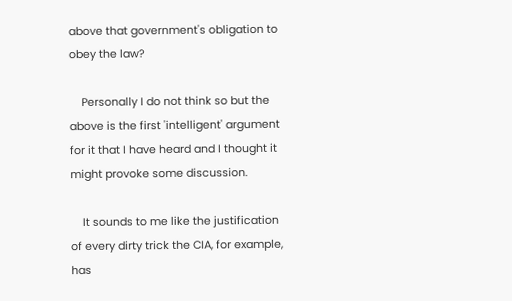above that government's obligation to obey the law?

    Personally I do not think so but the above is the first 'intelligent' argument for it that I have heard and I thought it might provoke some discussion.

    It sounds to me like the justification of every dirty trick the CIA, for example, has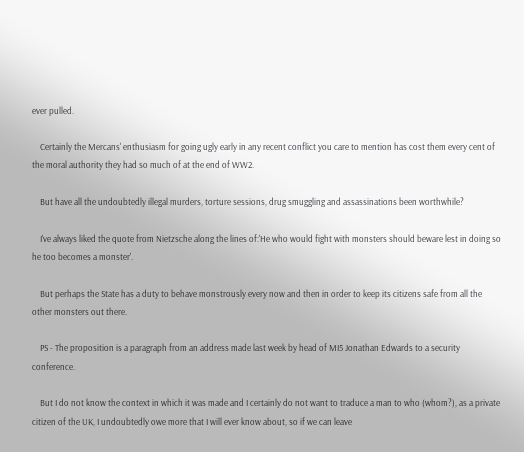ever pulled.

    Certainly the Mercans' enthusiasm for going ugly early in any recent conflict you care to mention has cost them every cent of the moral authority they had so much of at the end of WW2.

    But have all the undoubtedly illegal murders, torture sessions, drug smuggling and assassinations been worthwhile?

    I've always liked the quote from Nietzsche along the lines of:'He who would fight with monsters should beware lest in doing so he too becomes a monster'.

    But perhaps the State has a duty to behave monstrously every now and then in order to keep its citizens safe from all the other monsters out there.

    PS - The proposition is a paragraph from an address made last week by head of MI5 Jonathan Edwards to a security conference.

    But I do not know the context in which it was made and I certainly do not want to traduce a man to who (whom?), as a private citizen of the UK, I undoubtedly owe more that I will ever know about, so if we can leave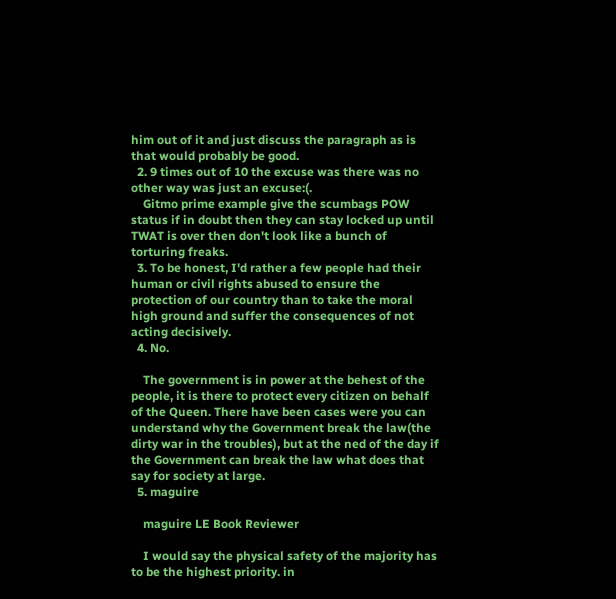him out of it and just discuss the paragraph as is that would probably be good.
  2. 9 times out of 10 the excuse was there was no other way was just an excuse:(.
    Gitmo prime example give the scumbags POW status if in doubt then they can stay locked up until TWAT is over then don't look like a bunch of torturing freaks.
  3. To be honest, I'd rather a few people had their human or civil rights abused to ensure the protection of our country than to take the moral high ground and suffer the consequences of not acting decisively.
  4. No.

    The government is in power at the behest of the people, it is there to protect every citizen on behalf of the Queen. There have been cases were you can understand why the Government break the law(the dirty war in the troubles), but at the ned of the day if the Government can break the law what does that say for society at large.
  5. maguire

    maguire LE Book Reviewer

    I would say the physical safety of the majority has to be the highest priority. in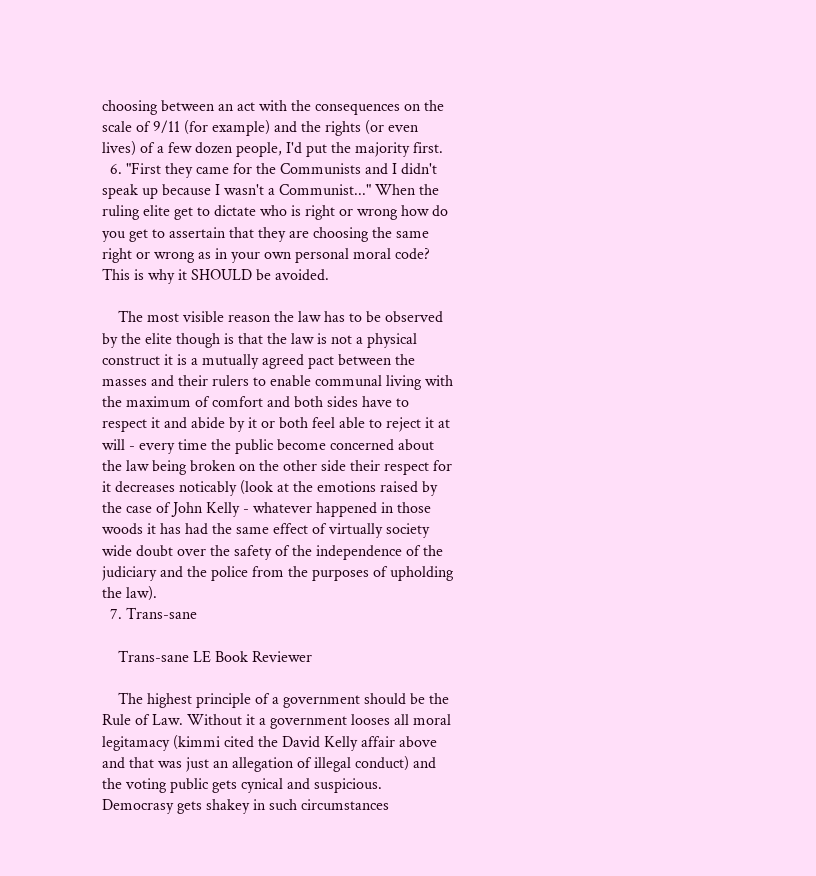choosing between an act with the consequences on the scale of 9/11 (for example) and the rights (or even lives) of a few dozen people, I'd put the majority first.
  6. "First they came for the Communists and I didn't speak up because I wasn't a Communist..." When the ruling elite get to dictate who is right or wrong how do you get to assertain that they are choosing the same right or wrong as in your own personal moral code? This is why it SHOULD be avoided.

    The most visible reason the law has to be observed by the elite though is that the law is not a physical construct it is a mutually agreed pact between the masses and their rulers to enable communal living with the maximum of comfort and both sides have to respect it and abide by it or both feel able to reject it at will - every time the public become concerned about the law being broken on the other side their respect for it decreases noticably (look at the emotions raised by the case of John Kelly - whatever happened in those woods it has had the same effect of virtually society wide doubt over the safety of the independence of the judiciary and the police from the purposes of upholding the law).
  7. Trans-sane

    Trans-sane LE Book Reviewer

    The highest principle of a government should be the Rule of Law. Without it a government looses all moral legitamacy (kimmi cited the David Kelly affair above and that was just an allegation of illegal conduct) and the voting public gets cynical and suspicious. Democrasy gets shakey in such circumstances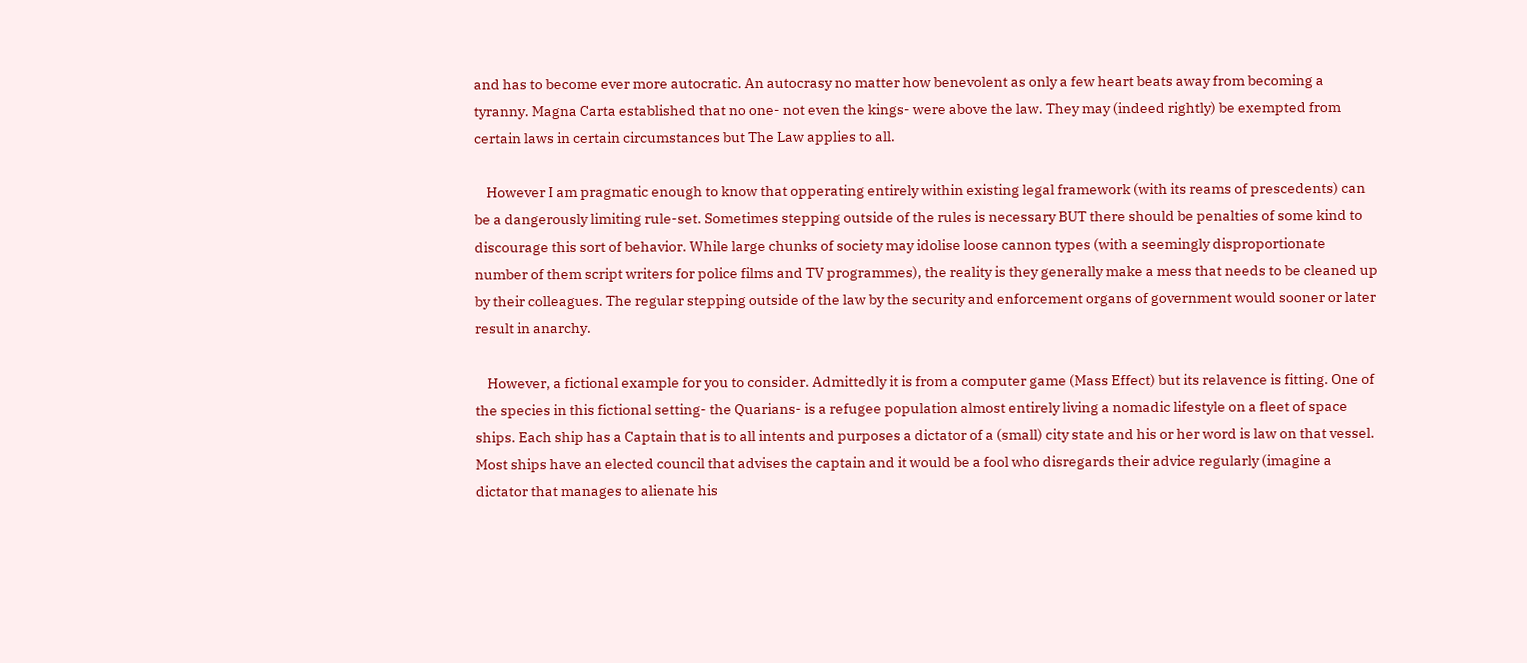and has to become ever more autocratic. An autocrasy no matter how benevolent as only a few heart beats away from becoming a tyranny. Magna Carta established that no one- not even the kings- were above the law. They may (indeed rightly) be exempted from certain laws in certain circumstances but The Law applies to all.

    However I am pragmatic enough to know that opperating entirely within existing legal framework (with its reams of prescedents) can be a dangerously limiting rule-set. Sometimes stepping outside of the rules is necessary BUT there should be penalties of some kind to discourage this sort of behavior. While large chunks of society may idolise loose cannon types (with a seemingly disproportionate number of them script writers for police films and TV programmes), the reality is they generally make a mess that needs to be cleaned up by their colleagues. The regular stepping outside of the law by the security and enforcement organs of government would sooner or later result in anarchy.

    However, a fictional example for you to consider. Admittedly it is from a computer game (Mass Effect) but its relavence is fitting. One of the species in this fictional setting- the Quarians- is a refugee population almost entirely living a nomadic lifestyle on a fleet of space ships. Each ship has a Captain that is to all intents and purposes a dictator of a (small) city state and his or her word is law on that vessel. Most ships have an elected council that advises the captain and it would be a fool who disregards their advice regularly (imagine a dictator that manages to alienate his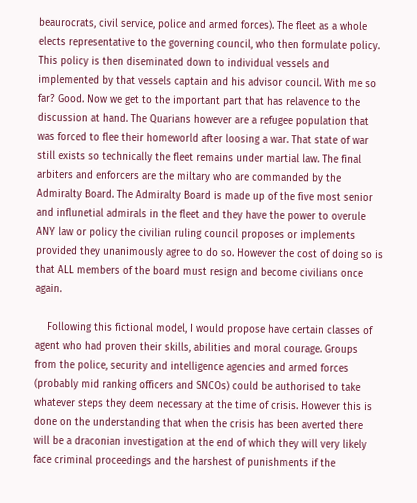beaurocrats, civil service, police and armed forces). The fleet as a whole elects representative to the governing council, who then formulate policy. This policy is then diseminated down to individual vessels and implemented by that vessels captain and his advisor council. With me so far? Good. Now we get to the important part that has relavence to the discussion at hand. The Quarians however are a refugee population that was forced to flee their homeworld after loosing a war. That state of war still exists so technically the fleet remains under martial law. The final arbiters and enforcers are the miltary who are commanded by the Admiralty Board. The Admiralty Board is made up of the five most senior and influnetial admirals in the fleet and they have the power to overule ANY law or policy the civilian ruling council proposes or implements provided they unanimously agree to do so. However the cost of doing so is that ALL members of the board must resign and become civilians once again.

    Following this fictional model, I would propose have certain classes of agent who had proven their skills, abilities and moral courage. Groups from the police, security and intelligence agencies and armed forces (probably mid ranking officers and SNCOs) could be authorised to take whatever steps they deem necessary at the time of crisis. However this is done on the understanding that when the crisis has been averted there will be a draconian investigation at the end of which they will very likely face criminal proceedings and the harshest of punishments if the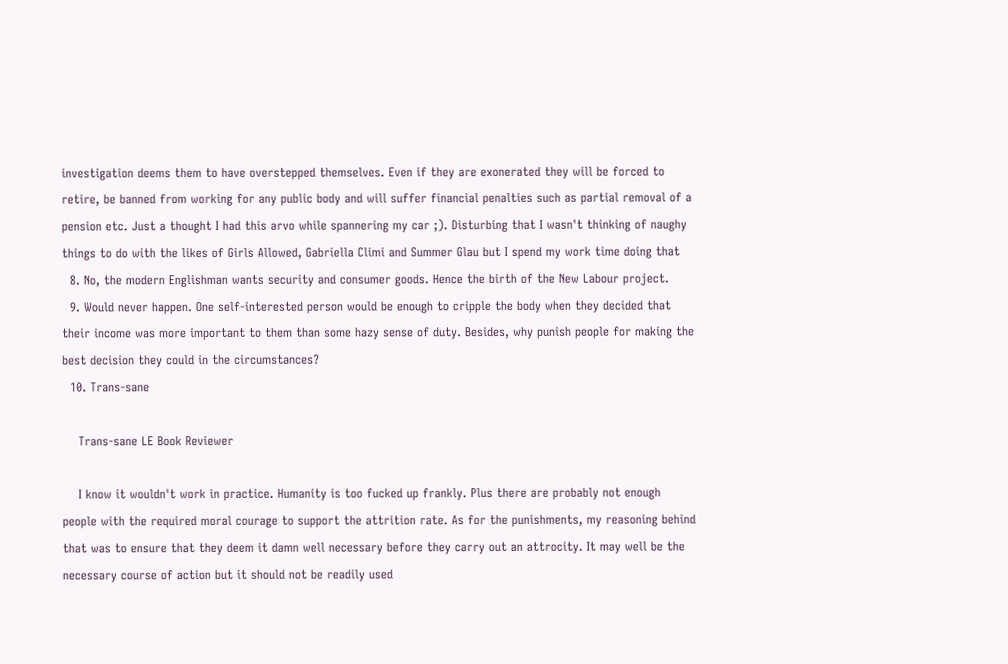investigation deems them to have overstepped themselves. Even if they are exonerated they will be forced to retire, be banned from working for any public body and will suffer financial penalties such as partial removal of a pension etc. Just a thought I had this arvo while spannering my car ;). Disturbing that I wasn't thinking of naughy things to do with the likes of Girls Allowed, Gabriella Climi and Summer Glau but I spend my work time doing that
  8. No, the modern Englishman wants security and consumer goods. Hence the birth of the New Labour project.
  9. Would never happen. One self-interested person would be enough to cripple the body when they decided that their income was more important to them than some hazy sense of duty. Besides, why punish people for making the best decision they could in the circumstances?
  10. Trans-sane

    Trans-sane LE Book Reviewer

    I know it wouldn't work in practice. Humanity is too fucked up frankly. Plus there are probably not enough people with the required moral courage to support the attrition rate. As for the punishments, my reasoning behind that was to ensure that they deem it damn well necessary before they carry out an attrocity. It may well be the necessary course of action but it should not be readily used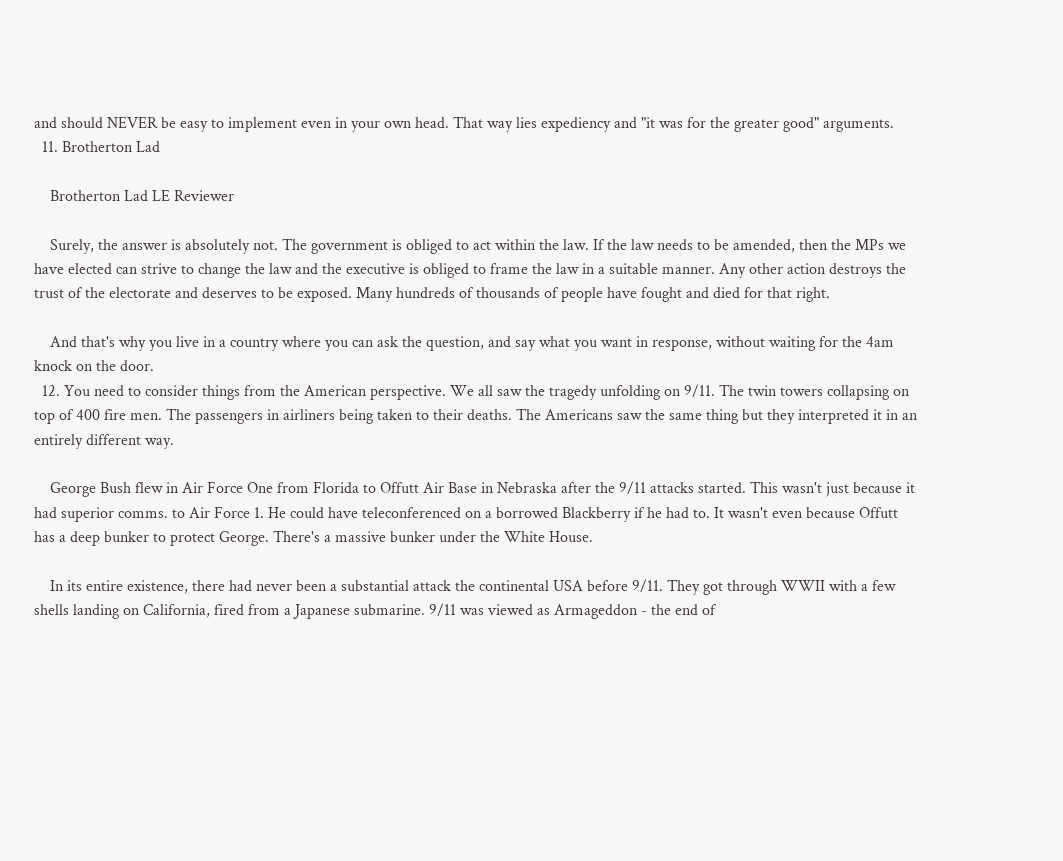and should NEVER be easy to implement even in your own head. That way lies expediency and "it was for the greater good" arguments.
  11. Brotherton Lad

    Brotherton Lad LE Reviewer

    Surely, the answer is absolutely not. The government is obliged to act within the law. If the law needs to be amended, then the MPs we have elected can strive to change the law and the executive is obliged to frame the law in a suitable manner. Any other action destroys the trust of the electorate and deserves to be exposed. Many hundreds of thousands of people have fought and died for that right.

    And that's why you live in a country where you can ask the question, and say what you want in response, without waiting for the 4am knock on the door.
  12. You need to consider things from the American perspective. We all saw the tragedy unfolding on 9/11. The twin towers collapsing on top of 400 fire men. The passengers in airliners being taken to their deaths. The Americans saw the same thing but they interpreted it in an entirely different way.

    George Bush flew in Air Force One from Florida to Offutt Air Base in Nebraska after the 9/11 attacks started. This wasn't just because it had superior comms. to Air Force 1. He could have teleconferenced on a borrowed Blackberry if he had to. It wasn't even because Offutt has a deep bunker to protect George. There's a massive bunker under the White House.

    In its entire existence, there had never been a substantial attack the continental USA before 9/11. They got through WWII with a few shells landing on California, fired from a Japanese submarine. 9/11 was viewed as Armageddon - the end of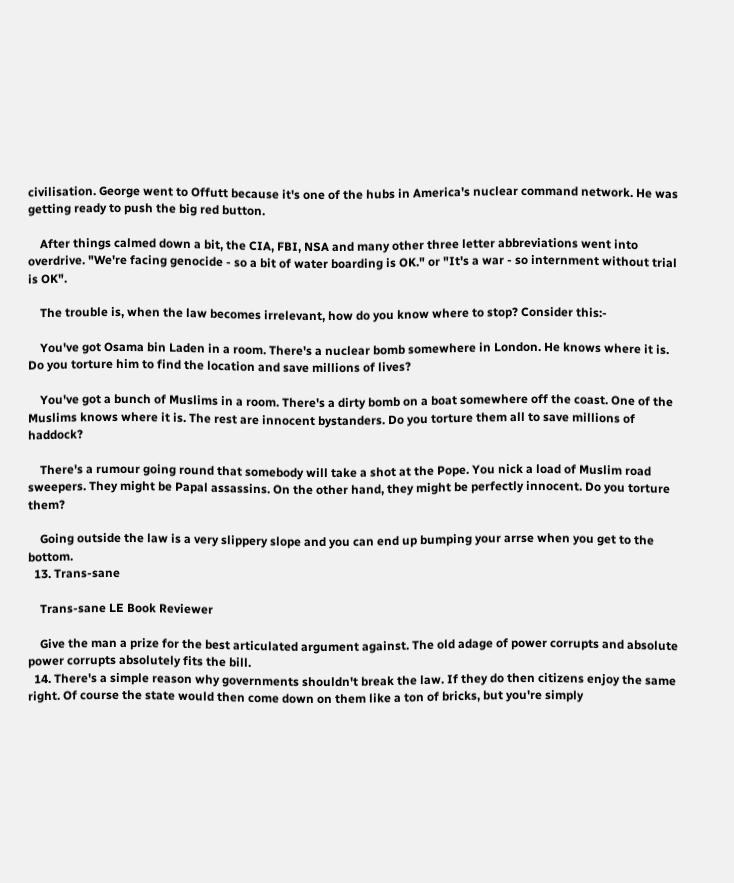civilisation. George went to Offutt because it's one of the hubs in America's nuclear command network. He was getting ready to push the big red button.

    After things calmed down a bit, the CIA, FBI, NSA and many other three letter abbreviations went into overdrive. "We're facing genocide - so a bit of water boarding is OK." or "It's a war - so internment without trial is OK".

    The trouble is, when the law becomes irrelevant, how do you know where to stop? Consider this:-

    You've got Osama bin Laden in a room. There's a nuclear bomb somewhere in London. He knows where it is. Do you torture him to find the location and save millions of lives?

    You've got a bunch of Muslims in a room. There's a dirty bomb on a boat somewhere off the coast. One of the Muslims knows where it is. The rest are innocent bystanders. Do you torture them all to save millions of haddock?

    There's a rumour going round that somebody will take a shot at the Pope. You nick a load of Muslim road sweepers. They might be Papal assassins. On the other hand, they might be perfectly innocent. Do you torture them?

    Going outside the law is a very slippery slope and you can end up bumping your arrse when you get to the bottom.
  13. Trans-sane

    Trans-sane LE Book Reviewer

    Give the man a prize for the best articulated argument against. The old adage of power corrupts and absolute power corrupts absolutely fits the bill.
  14. There's a simple reason why governments shouldn't break the law. If they do then citizens enjoy the same right. Of course the state would then come down on them like a ton of bricks, but you're simply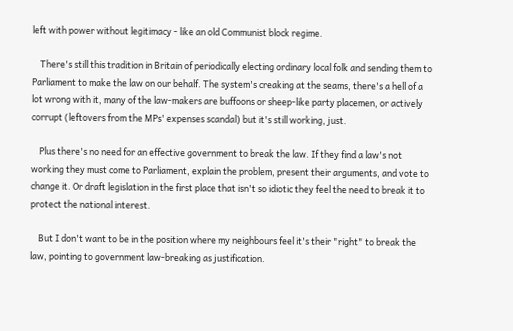left with power without legitimacy - like an old Communist block regime.

    There's still this tradition in Britain of periodically electing ordinary local folk and sending them to Parliament to make the law on our behalf. The system's creaking at the seams, there's a hell of a lot wrong with it, many of the law-makers are buffoons or sheep-like party placemen, or actively corrupt (leftovers from the MPs' expenses scandal) but it's still working, just.

    Plus there's no need for an effective government to break the law. If they find a law's not working they must come to Parliament, explain the problem, present their arguments, and vote to change it. Or draft legislation in the first place that isn't so idiotic they feel the need to break it to protect the national interest.

    But I don't want to be in the position where my neighbours feel it's their "right" to break the law, pointing to government law-breaking as justification.